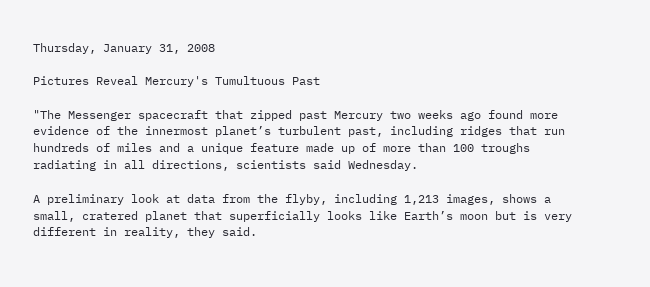Thursday, January 31, 2008

Pictures Reveal Mercury's Tumultuous Past

"The Messenger spacecraft that zipped past Mercury two weeks ago found more evidence of the innermost planet’s turbulent past, including ridges that run hundreds of miles and a unique feature made up of more than 100 troughs radiating in all directions, scientists said Wednesday.

A preliminary look at data from the flyby, including 1,213 images, shows a small, cratered planet that superficially looks like Earth’s moon but is very different in reality, they said.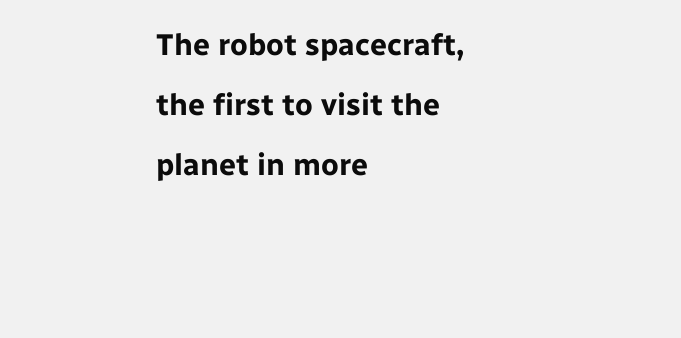The robot spacecraft, the first to visit the planet in more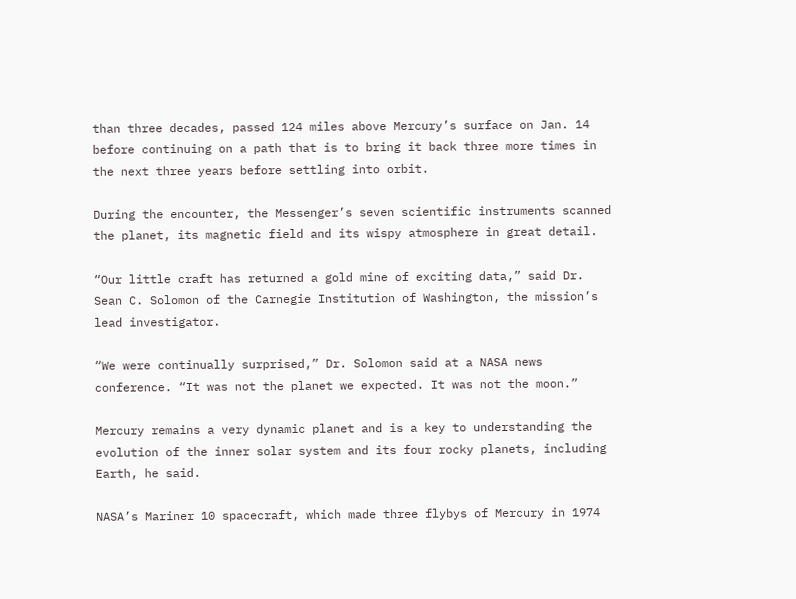than three decades, passed 124 miles above Mercury’s surface on Jan. 14 before continuing on a path that is to bring it back three more times in the next three years before settling into orbit.

During the encounter, the Messenger’s seven scientific instruments scanned the planet, its magnetic field and its wispy atmosphere in great detail.

“Our little craft has returned a gold mine of exciting data,” said Dr. Sean C. Solomon of the Carnegie Institution of Washington, the mission’s lead investigator.

“We were continually surprised,” Dr. Solomon said at a NASA news conference. “It was not the planet we expected. It was not the moon.”

Mercury remains a very dynamic planet and is a key to understanding the evolution of the inner solar system and its four rocky planets, including Earth, he said.

NASA’s Mariner 10 spacecraft, which made three flybys of Mercury in 1974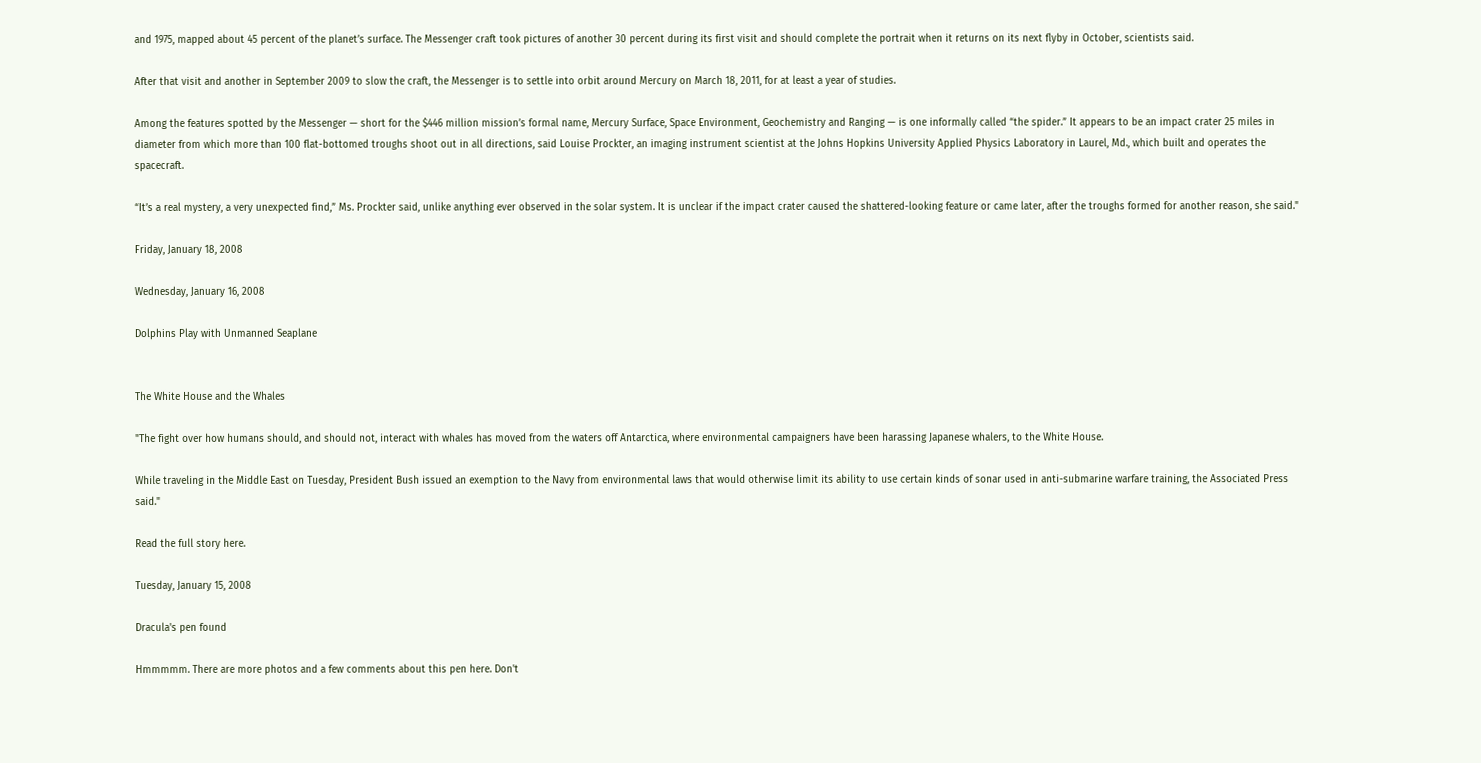and 1975, mapped about 45 percent of the planet’s surface. The Messenger craft took pictures of another 30 percent during its first visit and should complete the portrait when it returns on its next flyby in October, scientists said.

After that visit and another in September 2009 to slow the craft, the Messenger is to settle into orbit around Mercury on March 18, 2011, for at least a year of studies.

Among the features spotted by the Messenger — short for the $446 million mission’s formal name, Mercury Surface, Space Environment, Geochemistry and Ranging — is one informally called “the spider.” It appears to be an impact crater 25 miles in diameter from which more than 100 flat-bottomed troughs shoot out in all directions, said Louise Prockter, an imaging instrument scientist at the Johns Hopkins University Applied Physics Laboratory in Laurel, Md., which built and operates the spacecraft.

“It’s a real mystery, a very unexpected find,” Ms. Prockter said, unlike anything ever observed in the solar system. It is unclear if the impact crater caused the shattered-looking feature or came later, after the troughs formed for another reason, she said."

Friday, January 18, 2008

Wednesday, January 16, 2008

Dolphins Play with Unmanned Seaplane


The White House and the Whales

"The fight over how humans should, and should not, interact with whales has moved from the waters off Antarctica, where environmental campaigners have been harassing Japanese whalers, to the White House.

While traveling in the Middle East on Tuesday, President Bush issued an exemption to the Navy from environmental laws that would otherwise limit its ability to use certain kinds of sonar used in anti-submarine warfare training, the Associated Press said."

Read the full story here.

Tuesday, January 15, 2008

Dracula's pen found

Hmmmmm. There are more photos and a few comments about this pen here. Don't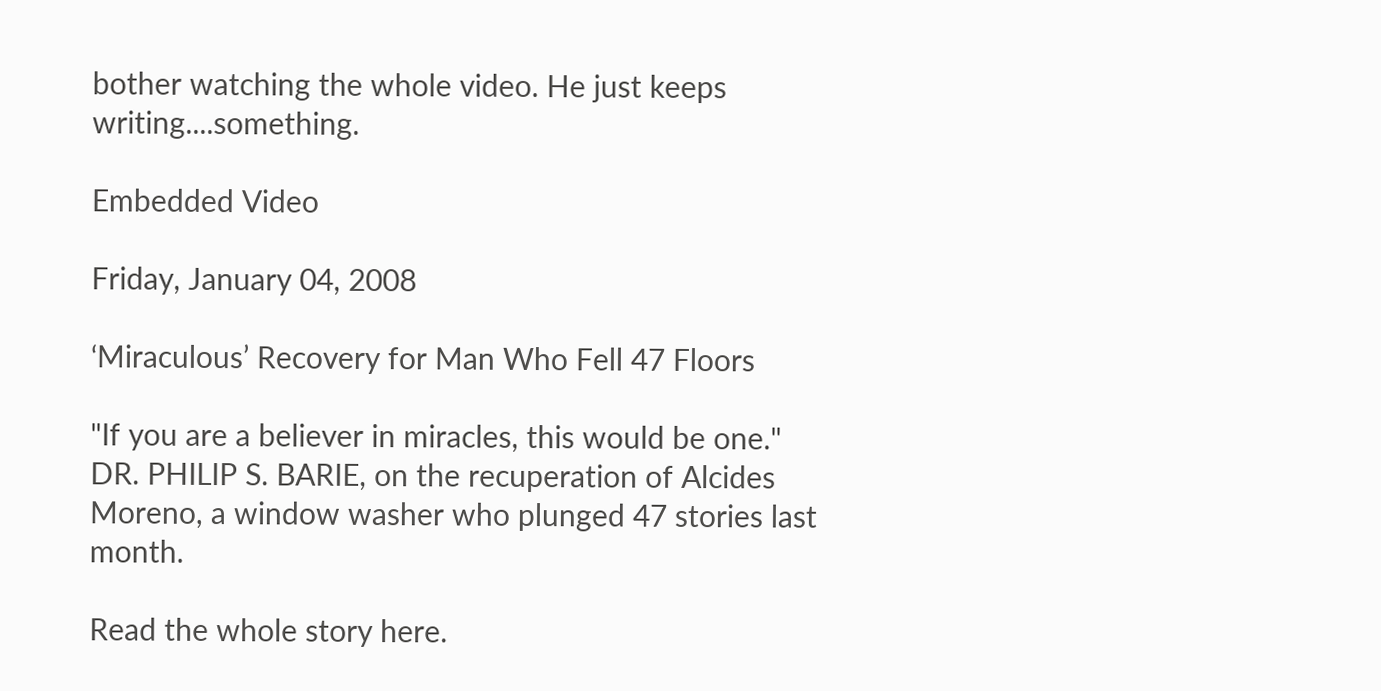bother watching the whole video. He just keeps writing....something.

Embedded Video

Friday, January 04, 2008

‘Miraculous’ Recovery for Man Who Fell 47 Floors

"If you are a believer in miracles, this would be one."
DR. PHILIP S. BARIE, on the recuperation of Alcides Moreno, a window washer who plunged 47 stories last month.

Read the whole story here.